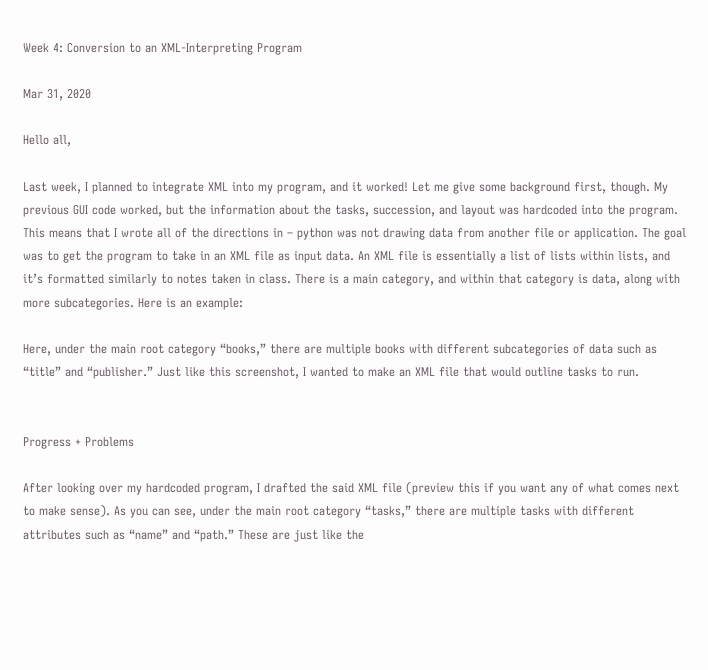Week 4: Conversion to an XML-Interpreting Program

Mar 31, 2020

Hello all,

Last week, I planned to integrate XML into my program, and it worked! Let me give some background first, though. My previous GUI code worked, but the information about the tasks, succession, and layout was hardcoded into the program. This means that I wrote all of the directions in – python was not drawing data from another file or application. The goal was to get the program to take in an XML file as input data. An XML file is essentially a list of lists within lists, and it’s formatted similarly to notes taken in class. There is a main category, and within that category is data, along with more subcategories. Here is an example:

Here, under the main root category “books,” there are multiple books with different subcategories of data such as “title” and “publisher.” Just like this screenshot, I wanted to make an XML file that would outline tasks to run.


Progress + Problems

After looking over my hardcoded program, I drafted the said XML file (preview this if you want any of what comes next to make sense). As you can see, under the main root category “tasks,” there are multiple tasks with different attributes such as “name” and “path.” These are just like the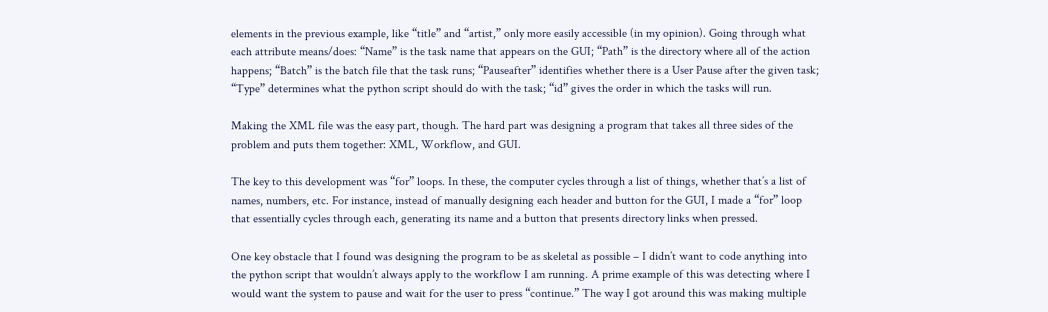elements in the previous example, like “title” and “artist,” only more easily accessible (in my opinion). Going through what each attribute means/does: “Name” is the task name that appears on the GUI; “Path” is the directory where all of the action happens; “Batch” is the batch file that the task runs; “Pauseafter” identifies whether there is a User Pause after the given task; “Type” determines what the python script should do with the task; “id” gives the order in which the tasks will run.

Making the XML file was the easy part, though. The hard part was designing a program that takes all three sides of the problem and puts them together: XML, Workflow, and GUI.

The key to this development was “for” loops. In these, the computer cycles through a list of things, whether that’s a list of names, numbers, etc. For instance, instead of manually designing each header and button for the GUI, I made a “for” loop that essentially cycles through each, generating its name and a button that presents directory links when pressed.

One key obstacle that I found was designing the program to be as skeletal as possible – I didn’t want to code anything into the python script that wouldn’t always apply to the workflow I am running. A prime example of this was detecting where I would want the system to pause and wait for the user to press “continue.” The way I got around this was making multiple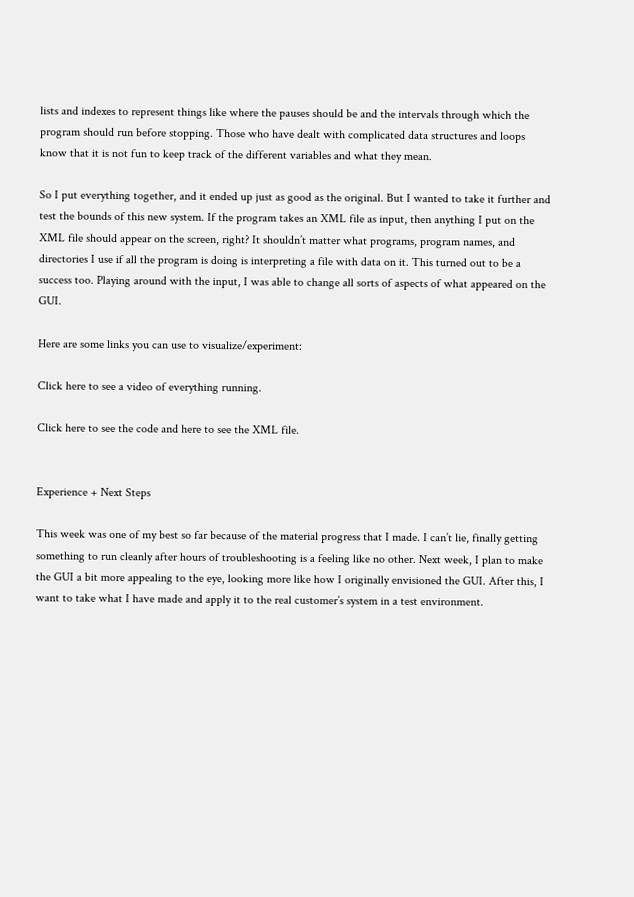lists and indexes to represent things like where the pauses should be and the intervals through which the program should run before stopping. Those who have dealt with complicated data structures and loops know that it is not fun to keep track of the different variables and what they mean.

So I put everything together, and it ended up just as good as the original. But I wanted to take it further and test the bounds of this new system. If the program takes an XML file as input, then anything I put on the XML file should appear on the screen, right? It shouldn’t matter what programs, program names, and directories I use if all the program is doing is interpreting a file with data on it. This turned out to be a success too. Playing around with the input, I was able to change all sorts of aspects of what appeared on the GUI.

Here are some links you can use to visualize/experiment:

Click here to see a video of everything running.

Click here to see the code and here to see the XML file.


Experience + Next Steps

This week was one of my best so far because of the material progress that I made. I can’t lie, finally getting something to run cleanly after hours of troubleshooting is a feeling like no other. Next week, I plan to make the GUI a bit more appealing to the eye, looking more like how I originally envisioned the GUI. After this, I want to take what I have made and apply it to the real customer’s system in a test environment.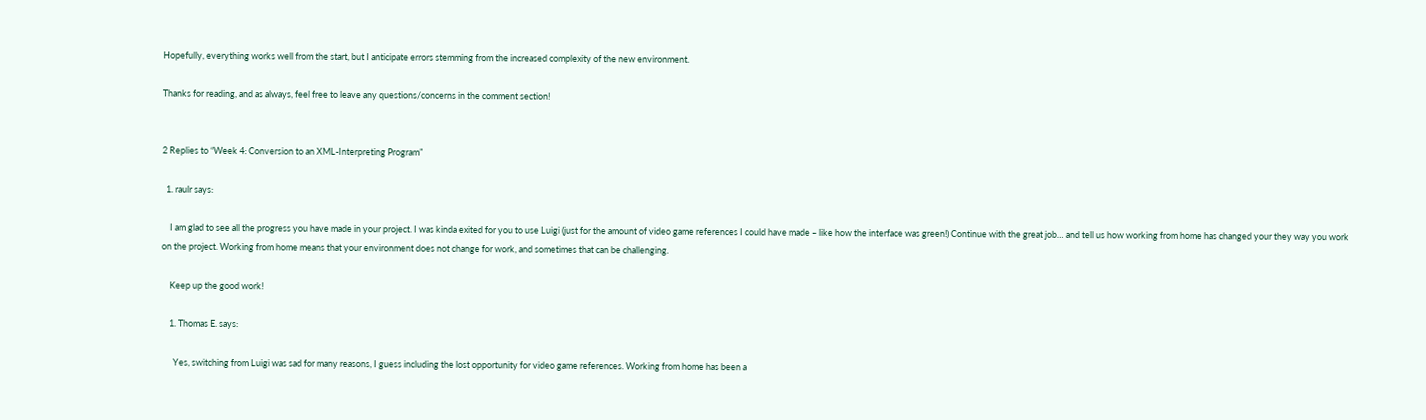Hopefully, everything works well from the start, but I anticipate errors stemming from the increased complexity of the new environment.

Thanks for reading, and as always, feel free to leave any questions/concerns in the comment section!


2 Replies to “Week 4: Conversion to an XML-Interpreting Program”

  1. raulr says:

    I am glad to see all the progress you have made in your project. I was kinda exited for you to use Luigi (just for the amount of video game references I could have made – like how the interface was green!) Continue with the great job… and tell us how working from home has changed your they way you work on the project. Working from home means that your environment does not change for work, and sometimes that can be challenging.

    Keep up the good work!

    1. Thomas E. says:

      Yes, switching from Luigi was sad for many reasons, I guess including the lost opportunity for video game references. Working from home has been a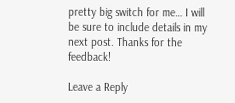pretty big switch for me… I will be sure to include details in my next post. Thanks for the feedback!

Leave a Reply